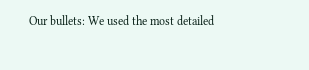Our bullets: We used the most detailed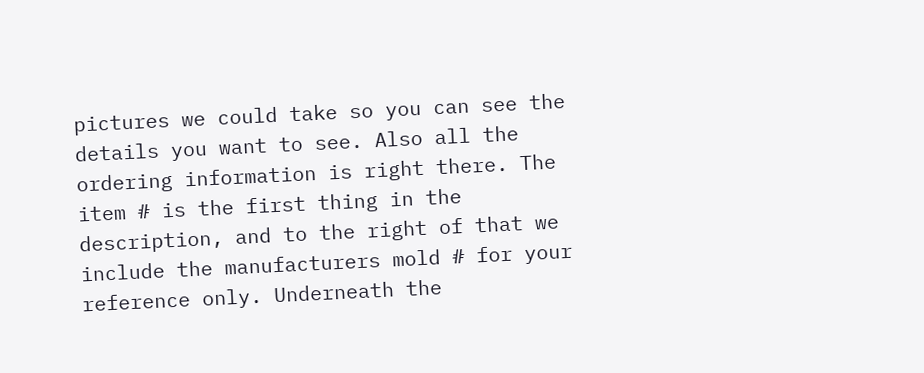pictures we could take so you can see the details you want to see. Also all the ordering information is right there. The item # is the first thing in the description, and to the right of that we include the manufacturers mold # for your reference only. Underneath the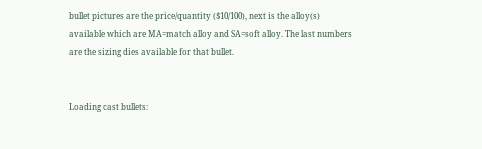bullet pictures are the price/quantity ($10/100), next is the alloy(s) available which are MA=match alloy and SA=soft alloy. The last numbers are the sizing dies available for that bullet.


Loading cast bullets: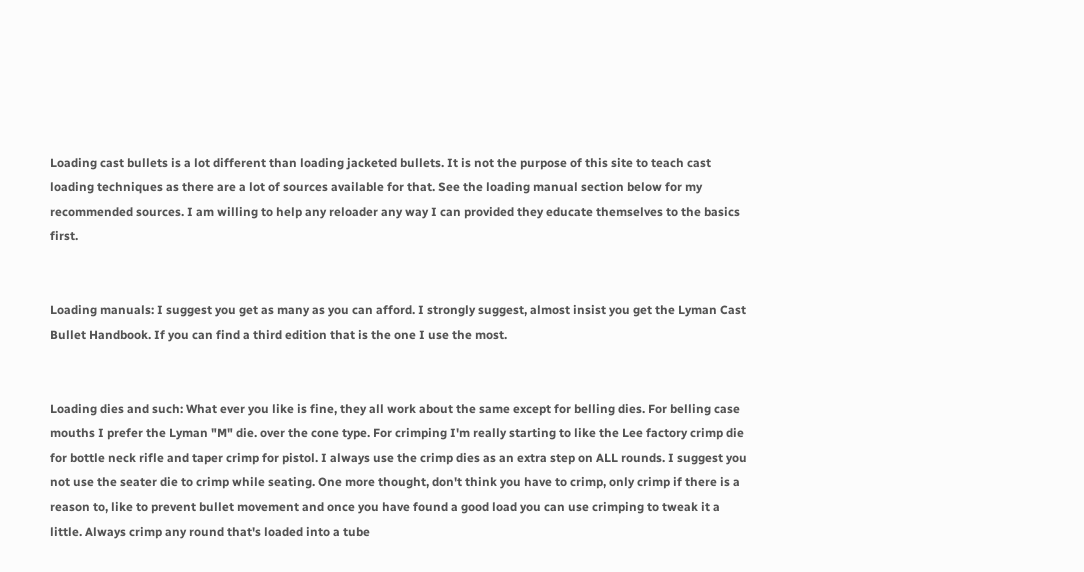Loading cast bullets is a lot different than loading jacketed bullets. It is not the purpose of this site to teach cast loading techniques as there are a lot of sources available for that. See the loading manual section below for my recommended sources. I am willing to help any reloader any way I can provided they educate themselves to the basics first.


Loading manuals: I suggest you get as many as you can afford. I strongly suggest, almost insist you get the Lyman Cast Bullet Handbook. If you can find a third edition that is the one I use the most.


Loading dies and such: What ever you like is fine, they all work about the same except for belling dies. For belling case mouths I prefer the Lyman "M" die. over the cone type. For crimping I'm really starting to like the Lee factory crimp die for bottle neck rifle and taper crimp for pistol. I always use the crimp dies as an extra step on ALL rounds. I suggest you not use the seater die to crimp while seating. One more thought, don't think you have to crimp, only crimp if there is a reason to, like to prevent bullet movement and once you have found a good load you can use crimping to tweak it a little. Always crimp any round that's loaded into a tube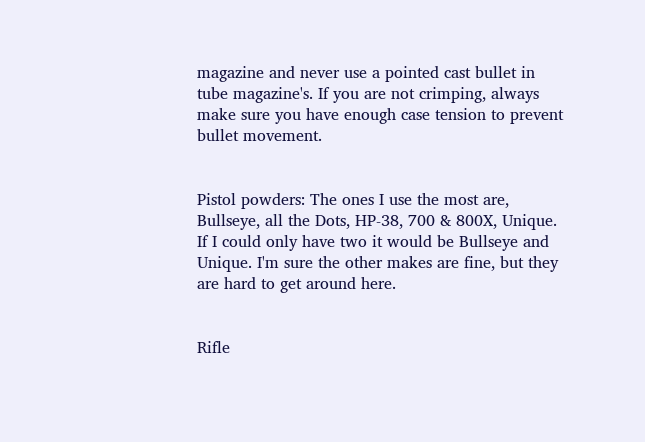magazine and never use a pointed cast bullet in tube magazine's. If you are not crimping, always make sure you have enough case tension to prevent bullet movement.


Pistol powders: The ones I use the most are, Bullseye, all the Dots, HP-38, 700 & 800X, Unique. If I could only have two it would be Bullseye and Unique. I'm sure the other makes are fine, but they are hard to get around here.


Rifle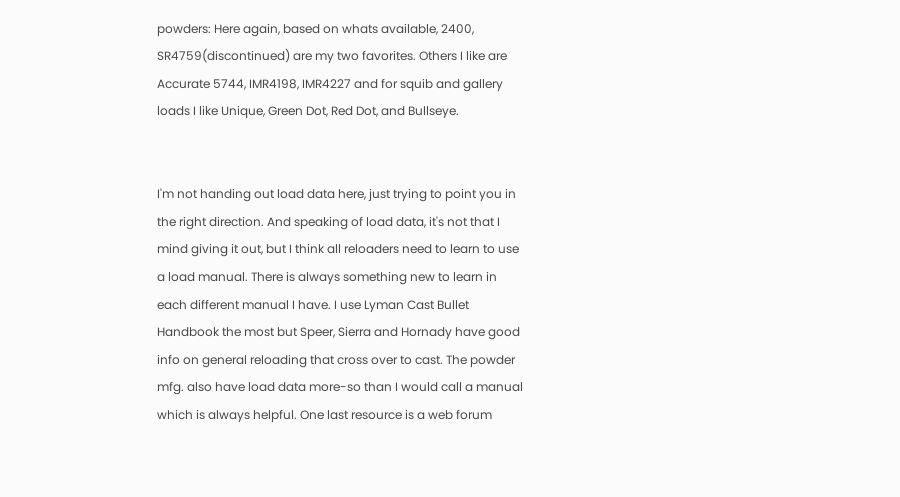powders: Here again, based on whats available, 2400, SR4759(discontinued) are my two favorites. Others I like are Accurate 5744, IMR4198, IMR4227 and for squib and gallery loads I like Unique, Green Dot, Red Dot, and Bullseye.


I'm not handing out load data here, just trying to point you in the right direction. And speaking of load data, it's not that I mind giving it out, but I think all reloaders need to learn to use a load manual. There is always something new to learn in each different manual I have. I use Lyman Cast Bullet Handbook the most but Speer, Sierra and Hornady have good info on general reloading that cross over to cast. The powder mfg. also have load data more-so than I would call a manual which is always helpful. One last resource is a web forum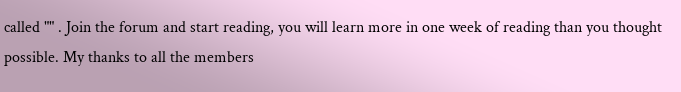called "" . Join the forum and start reading, you will learn more in one week of reading than you thought possible. My thanks to all the members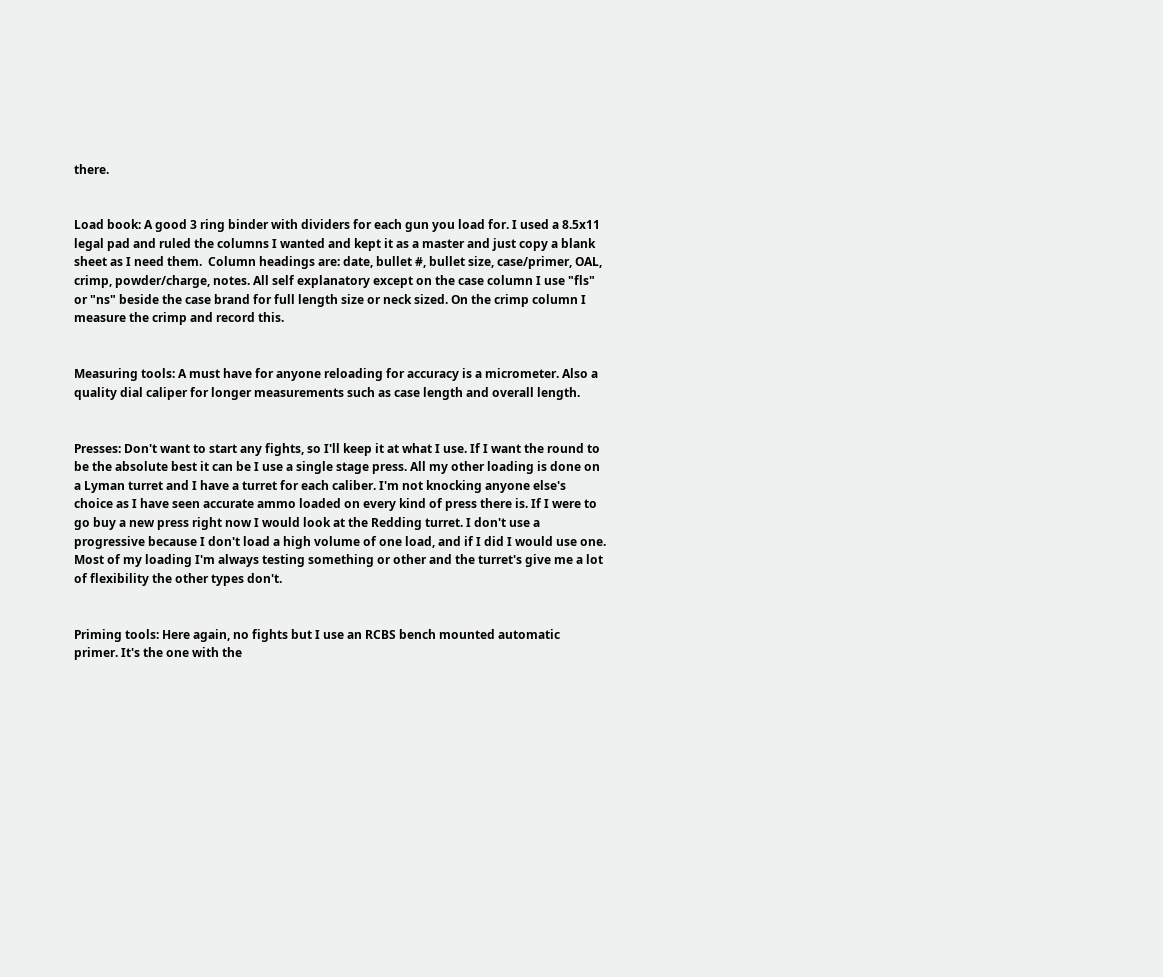there.


Load book: A good 3 ring binder with dividers for each gun you load for. I used a 8.5x11 legal pad and ruled the columns I wanted and kept it as a master and just copy a blank sheet as I need them.  Column headings are: date, bullet #, bullet size, case/primer, OAL, crimp, powder/charge, notes. All self explanatory except on the case column I use "fls" or "ns" beside the case brand for full length size or neck sized. On the crimp column I measure the crimp and record this.


Measuring tools: A must have for anyone reloading for accuracy is a micrometer. Also a quality dial caliper for longer measurements such as case length and overall length.


Presses: Don't want to start any fights, so I'll keep it at what I use. If I want the round to be the absolute best it can be I use a single stage press. All my other loading is done on a Lyman turret and I have a turret for each caliber. I'm not knocking anyone else's choice as I have seen accurate ammo loaded on every kind of press there is. If I were to go buy a new press right now I would look at the Redding turret. I don't use a progressive because I don't load a high volume of one load, and if I did I would use one. Most of my loading I'm always testing something or other and the turret's give me a lot of flexibility the other types don't.


Priming tools: Here again, no fights but I use an RCBS bench mounted automatic primer. It's the one with the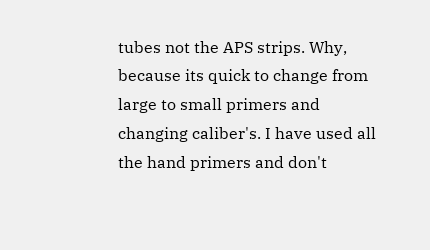tubes not the APS strips. Why, because its quick to change from large to small primers and changing caliber's. I have used all the hand primers and don't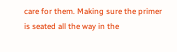care for them. Making sure the primer is seated all the way in the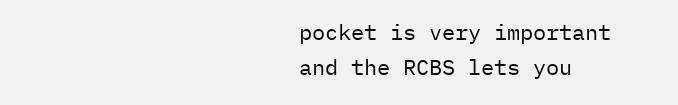pocket is very important and the RCBS lets you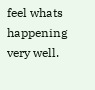feel whats happening very well.